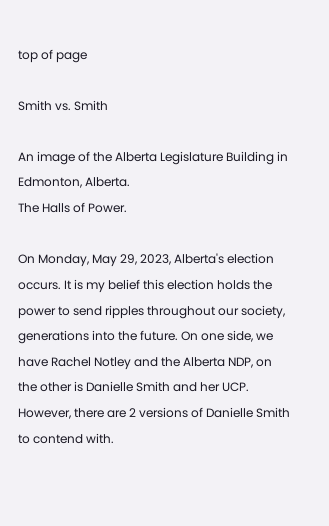top of page

Smith vs. Smith

An image of the Alberta Legislature Building in Edmonton, Alberta.
The Halls of Power.

On Monday, May 29, 2023, Alberta's election occurs. It is my belief this election holds the power to send ripples throughout our society, generations into the future. On one side, we have Rachel Notley and the Alberta NDP, on the other is Danielle Smith and her UCP. However, there are 2 versions of Danielle Smith to contend with.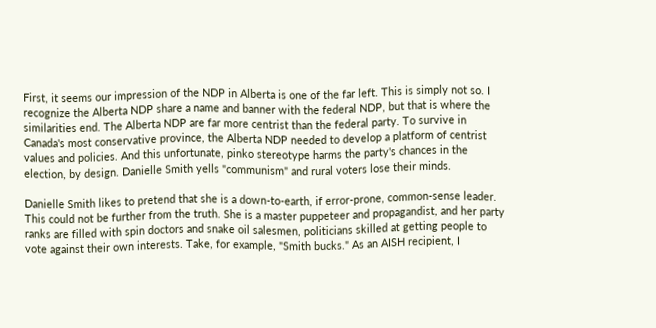First, it seems our impression of the NDP in Alberta is one of the far left. This is simply not so. I recognize the Alberta NDP share a name and banner with the federal NDP, but that is where the similarities end. The Alberta NDP are far more centrist than the federal party. To survive in Canada's most conservative province, the Alberta NDP needed to develop a platform of centrist values and policies. And this unfortunate, pinko stereotype harms the party's chances in the election, by design. Danielle Smith yells "communism" and rural voters lose their minds.

Danielle Smith likes to pretend that she is a down-to-earth, if error-prone, common-sense leader. This could not be further from the truth. She is a master puppeteer and propagandist, and her party ranks are filled with spin doctors and snake oil salesmen, politicians skilled at getting people to vote against their own interests. Take, for example, "Smith bucks." As an AISH recipient, I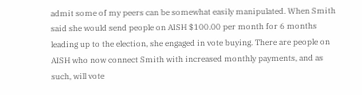admit some of my peers can be somewhat easily manipulated. When Smith said she would send people on AISH $100.00 per month for 6 months leading up to the election, she engaged in vote buying. There are people on AISH who now connect Smith with increased monthly payments, and as such, will vote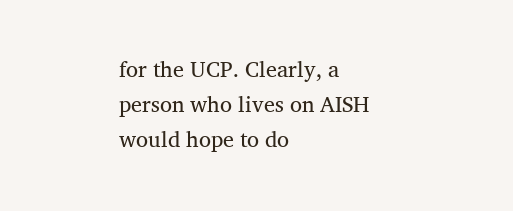for the UCP. Clearly, a person who lives on AISH would hope to do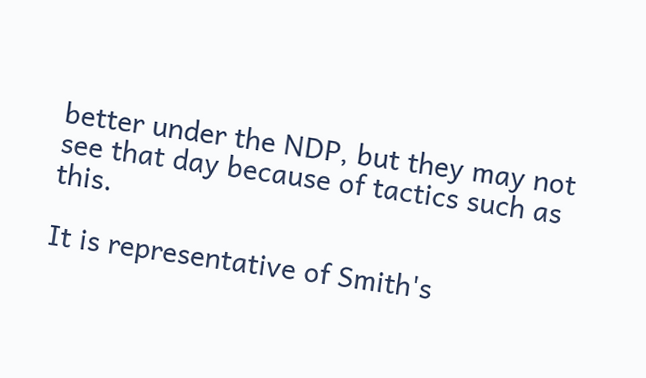better under the NDP, but they may not see that day because of tactics such as this.

It is representative of Smith's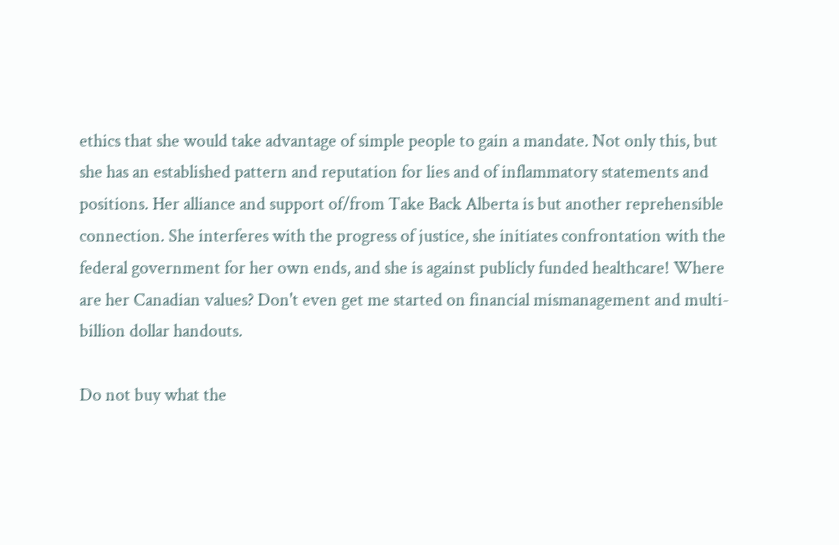ethics that she would take advantage of simple people to gain a mandate. Not only this, but she has an established pattern and reputation for lies and of inflammatory statements and positions. Her alliance and support of/from Take Back Alberta is but another reprehensible connection. She interferes with the progress of justice, she initiates confrontation with the federal government for her own ends, and she is against publicly funded healthcare! Where are her Canadian values? Don't even get me started on financial mismanagement and multi-billion dollar handouts.

Do not buy what the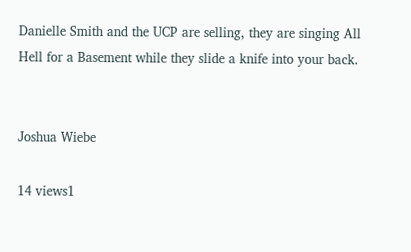Danielle Smith and the UCP are selling, they are singing All Hell for a Basement while they slide a knife into your back.


Joshua Wiebe

14 views1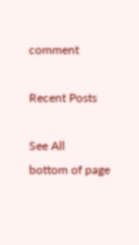comment

Recent Posts

See All
bottom of page